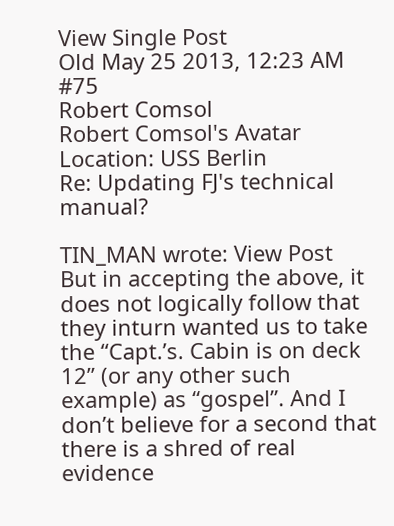View Single Post
Old May 25 2013, 12:23 AM   #75
Robert Comsol
Robert Comsol's Avatar
Location: USS Berlin
Re: Updating FJ's technical manual?

TIN_MAN wrote: View Post
But in accepting the above, it does not logically follow that they inturn wanted us to take the “Capt.’s. Cabin is on deck 12” (or any other such example) as “gospel”. And I don’t believe for a second that there is a shred of real evidence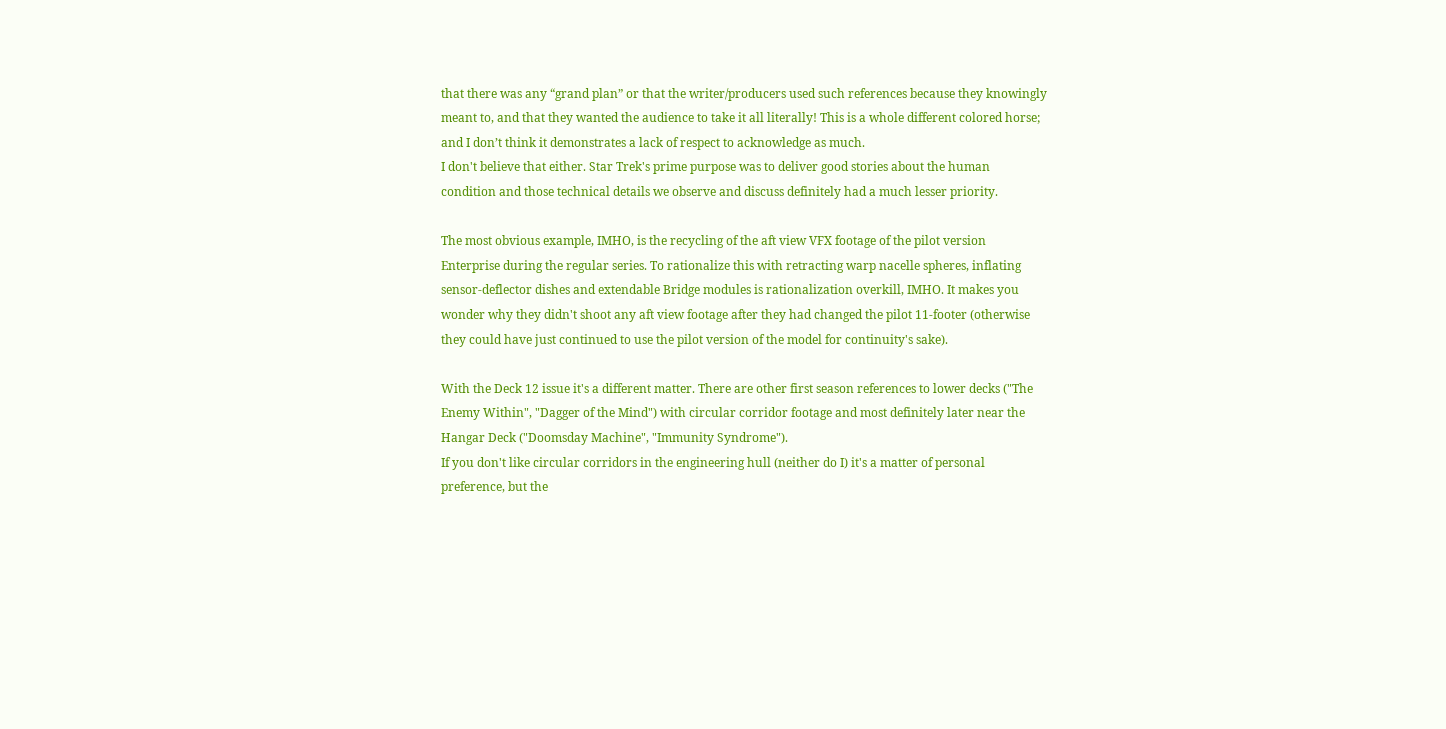that there was any “grand plan” or that the writer/producers used such references because they knowingly meant to, and that they wanted the audience to take it all literally! This is a whole different colored horse; and I don’t think it demonstrates a lack of respect to acknowledge as much.
I don't believe that either. Star Trek's prime purpose was to deliver good stories about the human condition and those technical details we observe and discuss definitely had a much lesser priority.

The most obvious example, IMHO, is the recycling of the aft view VFX footage of the pilot version Enterprise during the regular series. To rationalize this with retracting warp nacelle spheres, inflating sensor-deflector dishes and extendable Bridge modules is rationalization overkill, IMHO. It makes you wonder why they didn't shoot any aft view footage after they had changed the pilot 11-footer (otherwise they could have just continued to use the pilot version of the model for continuity's sake).

With the Deck 12 issue it's a different matter. There are other first season references to lower decks ("The Enemy Within", "Dagger of the Mind") with circular corridor footage and most definitely later near the Hangar Deck ("Doomsday Machine", "Immunity Syndrome").
If you don't like circular corridors in the engineering hull (neither do I) it's a matter of personal preference, but the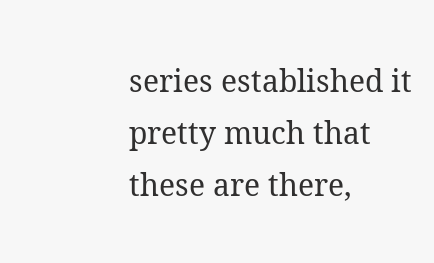series established it pretty much that these are there,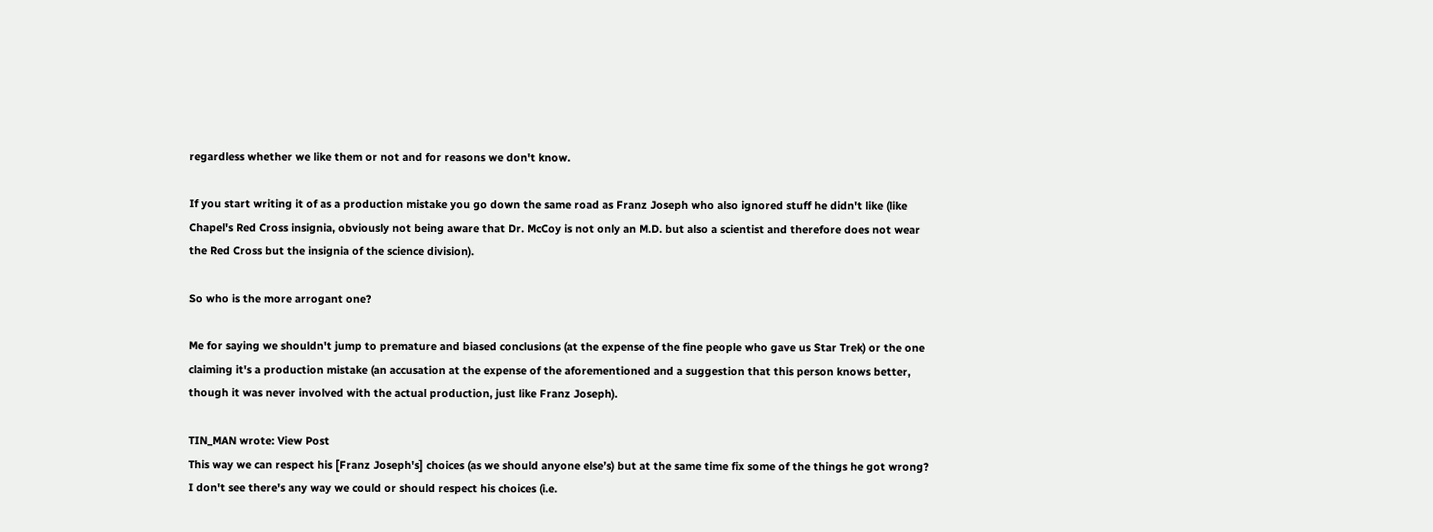regardless whether we like them or not and for reasons we don't know.

If you start writing it of as a production mistake you go down the same road as Franz Joseph who also ignored stuff he didn't like (like Chapel's Red Cross insignia, obviously not being aware that Dr. McCoy is not only an M.D. but also a scientist and therefore does not wear the Red Cross but the insignia of the science division).

So who is the more arrogant one?

Me for saying we shouldn't jump to premature and biased conclusions (at the expense of the fine people who gave us Star Trek) or the one claiming it's a production mistake (an accusation at the expense of the aforementioned and a suggestion that this person knows better, though it was never involved with the actual production, just like Franz Joseph).

TIN_MAN wrote: View Post
This way we can respect his [Franz Joseph's] choices (as we should anyone else’s) but at the same time fix some of the things he got wrong?
I don't see there's any way we could or should respect his choices (i.e.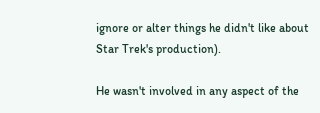ignore or alter things he didn't like about Star Trek's production).

He wasn't involved in any aspect of the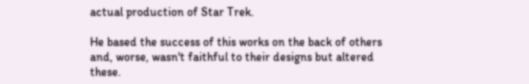actual production of Star Trek.

He based the success of this works on the back of others and, worse, wasn't faithful to their designs but altered these.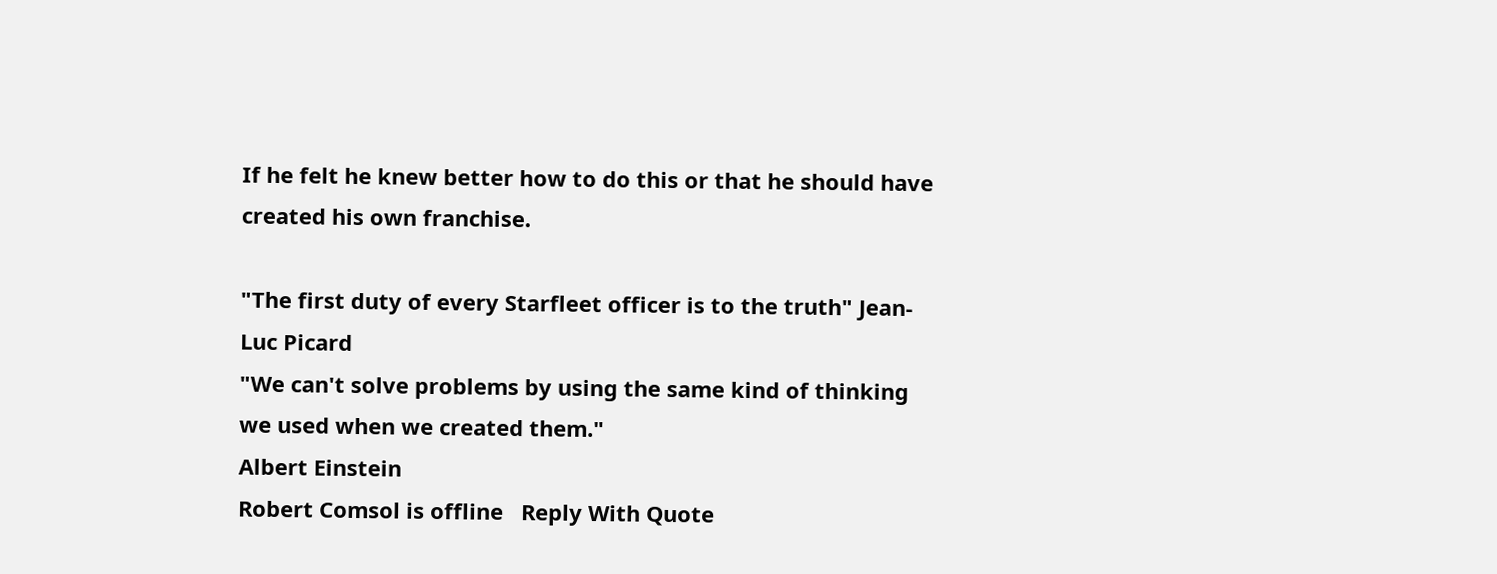If he felt he knew better how to do this or that he should have created his own franchise.

"The first duty of every Starfleet officer is to the truth" Jean-Luc Picard
"We can't solve problems by using the same kind of thinking we used when we created them."
Albert Einstein
Robert Comsol is offline   Reply With Quote